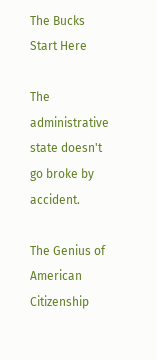The Bucks Start Here

The administrative state doesn't go broke by accident.

The Genius of American Citizenship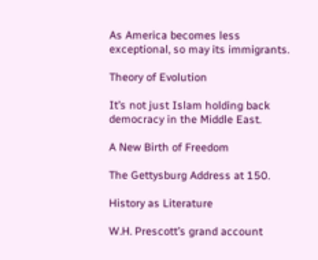As America becomes less exceptional, so may its immigrants.

Theory of Evolution

It’s not just Islam holding back democracy in the Middle East.

A New Birth of Freedom

The Gettysburg Address at 150.

History as Literature

W.H. Prescott’s grand account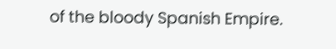of the bloody Spanish Empire.